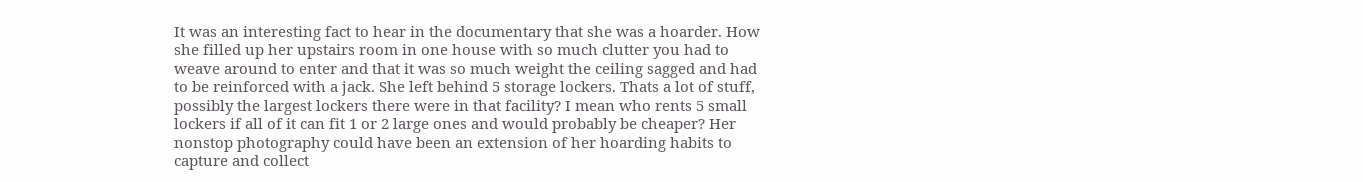It was an interesting fact to hear in the documentary that she was a hoarder. How she filled up her upstairs room in one house with so much clutter you had to weave around to enter and that it was so much weight the ceiling sagged and had to be reinforced with a jack. She left behind 5 storage lockers. Thats a lot of stuff, possibly the largest lockers there were in that facility? I mean who rents 5 small lockers if all of it can fit 1 or 2 large ones and would probably be cheaper? Her nonstop photography could have been an extension of her hoarding habits to capture and collect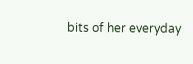bits of her everyday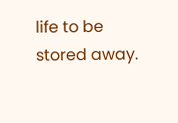life to be stored away.